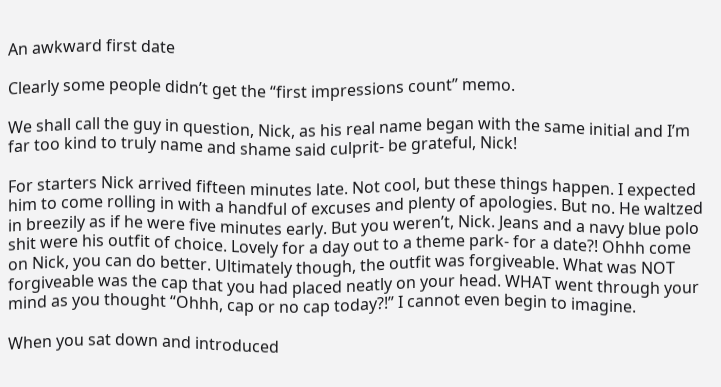An awkward first date

Clearly some people didn’t get the “first impressions count” memo.

We shall call the guy in question, Nick, as his real name began with the same initial and I’m far too kind to truly name and shame said culprit- be grateful, Nick!

For starters Nick arrived fifteen minutes late. Not cool, but these things happen. I expected him to come rolling in with a handful of excuses and plenty of apologies. But no. He waltzed in breezily as if he were five minutes early. But you weren’t, Nick. Jeans and a navy blue polo shit were his outfit of choice. Lovely for a day out to a theme park- for a date?! Ohhh come on Nick, you can do better. Ultimately though, the outfit was forgiveable. What was NOT forgiveable was the cap that you had placed neatly on your head. WHAT went through your mind as you thought “Ohhh, cap or no cap today?!” I cannot even begin to imagine.

When you sat down and introduced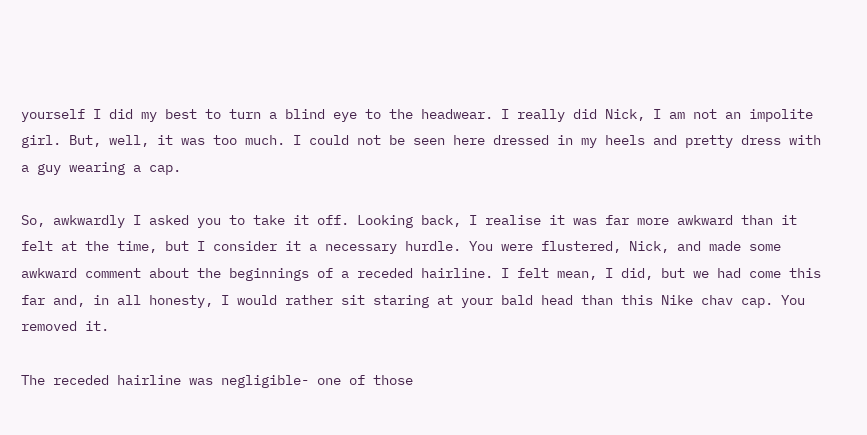yourself I did my best to turn a blind eye to the headwear. I really did Nick, I am not an impolite girl. But, well, it was too much. I could not be seen here dressed in my heels and pretty dress with a guy wearing a cap.

So, awkwardly I asked you to take it off. Looking back, I realise it was far more awkward than it felt at the time, but I consider it a necessary hurdle. You were flustered, Nick, and made some awkward comment about the beginnings of a receded hairline. I felt mean, I did, but we had come this far and, in all honesty, I would rather sit staring at your bald head than this Nike chav cap. You removed it.

The receded hairline was negligible- one of those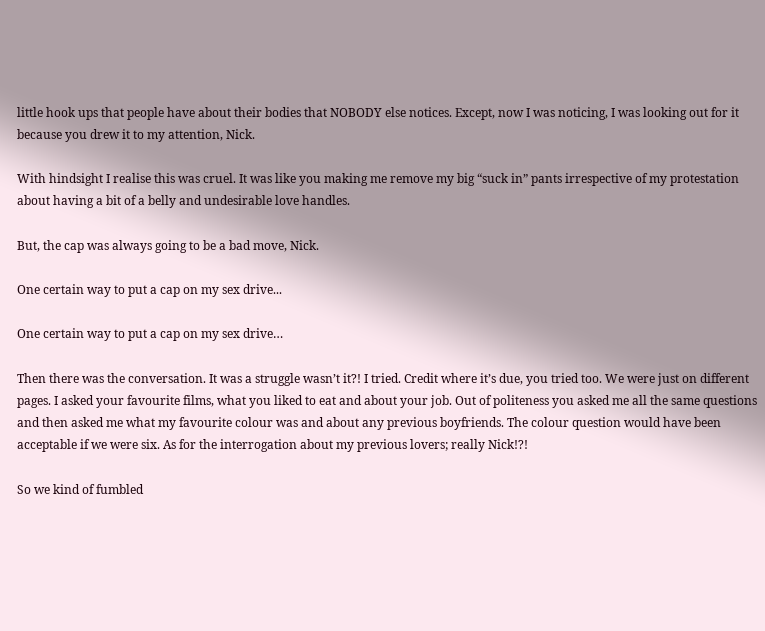little hook ups that people have about their bodies that NOBODY else notices. Except, now I was noticing, I was looking out for it because you drew it to my attention, Nick.

With hindsight I realise this was cruel. It was like you making me remove my big “suck in” pants irrespective of my protestation about having a bit of a belly and undesirable love handles.

But, the cap was always going to be a bad move, Nick.

One certain way to put a cap on my sex drive...

One certain way to put a cap on my sex drive…

Then there was the conversation. It was a struggle wasn’t it?! I tried. Credit where it’s due, you tried too. We were just on different pages. I asked your favourite films, what you liked to eat and about your job. Out of politeness you asked me all the same questions and then asked me what my favourite colour was and about any previous boyfriends. The colour question would have been acceptable if we were six. As for the interrogation about my previous lovers; really Nick!?!

So we kind of fumbled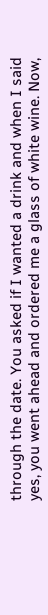through the date. You asked if I wanted a drink and when I said yes, you went ahead and ordered me a glass of white wine. Now,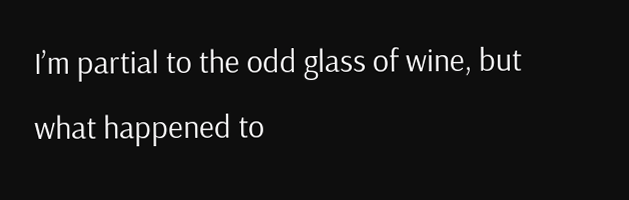I’m partial to the odd glass of wine, but what happened to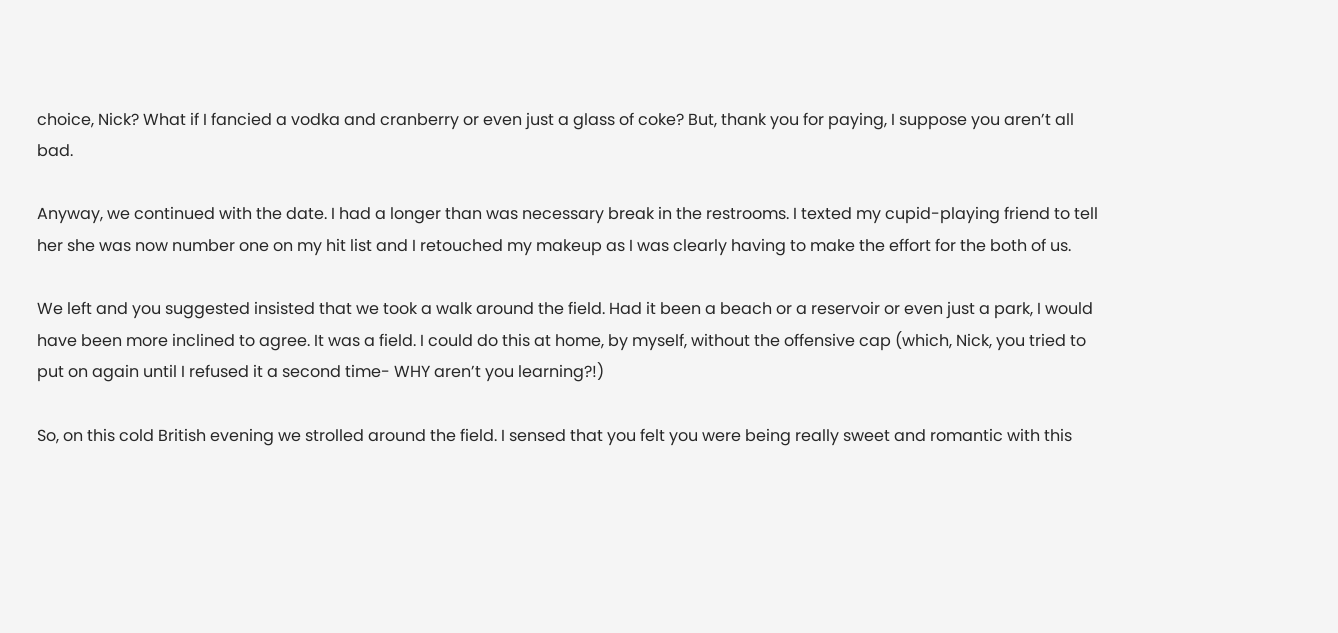choice, Nick? What if I fancied a vodka and cranberry or even just a glass of coke? But, thank you for paying, I suppose you aren’t all bad.

Anyway, we continued with the date. I had a longer than was necessary break in the restrooms. I texted my cupid-playing friend to tell her she was now number one on my hit list and I retouched my makeup as I was clearly having to make the effort for the both of us.

We left and you suggested insisted that we took a walk around the field. Had it been a beach or a reservoir or even just a park, I would have been more inclined to agree. It was a field. I could do this at home, by myself, without the offensive cap (which, Nick, you tried to put on again until I refused it a second time- WHY aren’t you learning?!)

So, on this cold British evening we strolled around the field. I sensed that you felt you were being really sweet and romantic with this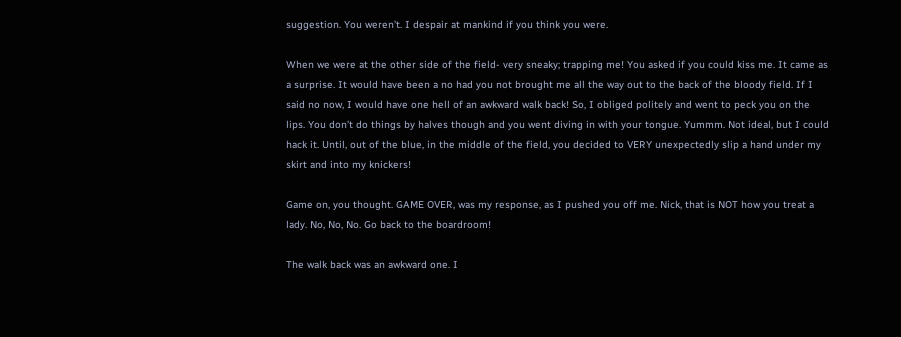suggestion. You weren’t. I despair at mankind if you think you were.

When we were at the other side of the field- very sneaky; trapping me! You asked if you could kiss me. It came as a surprise. It would have been a no had you not brought me all the way out to the back of the bloody field. If I said no now, I would have one hell of an awkward walk back! So, I obliged politely and went to peck you on the lips. You don’t do things by halves though and you went diving in with your tongue. Yummm. Not ideal, but I could hack it. Until, out of the blue, in the middle of the field, you decided to VERY unexpectedly slip a hand under my skirt and into my knickers!

Game on, you thought. GAME OVER, was my response, as I pushed you off me. Nick, that is NOT how you treat a lady. No, No, No. Go back to the boardroom!

The walk back was an awkward one. I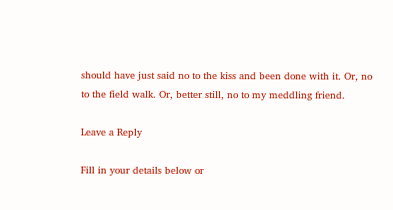should have just said no to the kiss and been done with it. Or, no to the field walk. Or, better still, no to my meddling friend.

Leave a Reply

Fill in your details below or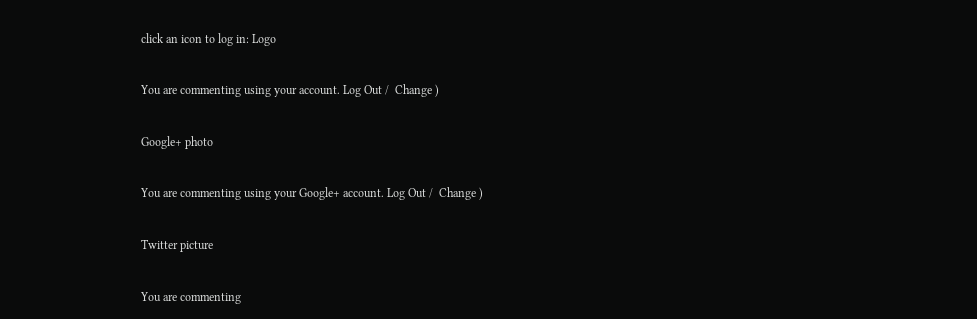click an icon to log in: Logo

You are commenting using your account. Log Out /  Change )

Google+ photo

You are commenting using your Google+ account. Log Out /  Change )

Twitter picture

You are commenting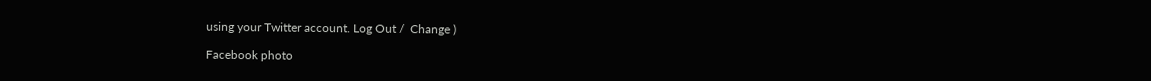using your Twitter account. Log Out /  Change )

Facebook photo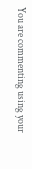You are commenting using your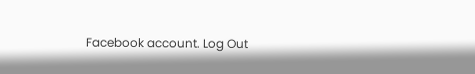Facebook account. Log Out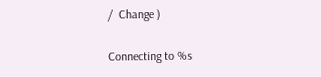/  Change )


Connecting to %s